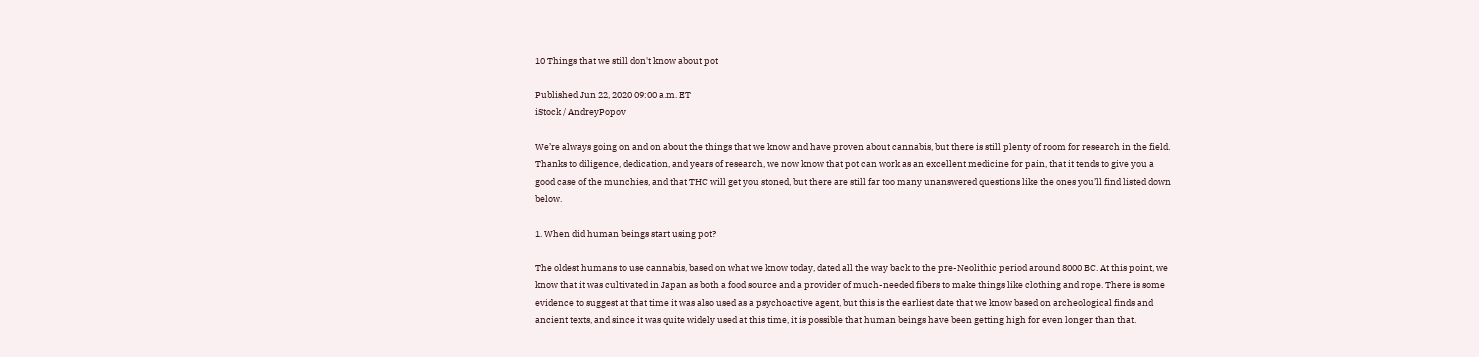10 Things that we still don't know about pot

Published Jun 22, 2020 09:00 a.m. ET
iStock / AndreyPopov

We’re always going on and on about the things that we know and have proven about cannabis, but there is still plenty of room for research in the field. Thanks to diligence, dedication, and years of research, we now know that pot can work as an excellent medicine for pain, that it tends to give you a good case of the munchies, and that THC will get you stoned, but there are still far too many unanswered questions like the ones you’ll find listed down below.

1. When did human beings start using pot?

The oldest humans to use cannabis, based on what we know today, dated all the way back to the pre-Neolithic period around 8000 BC. At this point, we know that it was cultivated in Japan as both a food source and a provider of much-needed fibers to make things like clothing and rope. There is some evidence to suggest at that time it was also used as a psychoactive agent, but this is the earliest date that we know based on archeological finds and ancient texts, and since it was quite widely used at this time, it is possible that human beings have been getting high for even longer than that.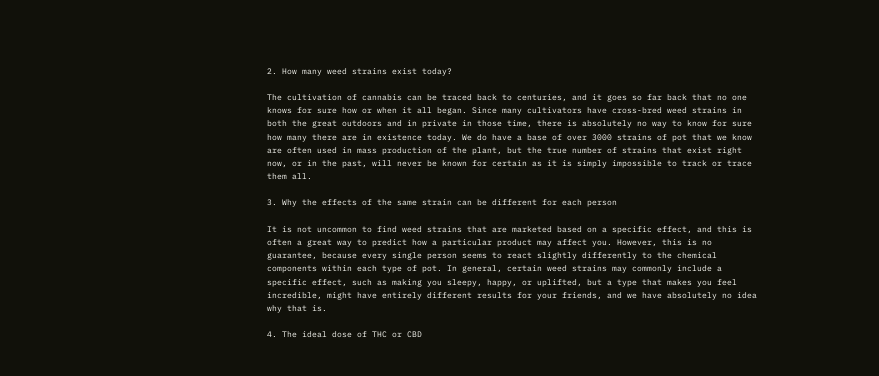2. How many weed strains exist today?

The cultivation of cannabis can be traced back to centuries, and it goes so far back that no one knows for sure how or when it all began. Since many cultivators have cross-bred weed strains in both the great outdoors and in private in those time, there is absolutely no way to know for sure how many there are in existence today. We do have a base of over 3000 strains of pot that we know are often used in mass production of the plant, but the true number of strains that exist right now, or in the past, will never be known for certain as it is simply impossible to track or trace them all.

3. Why the effects of the same strain can be different for each person

It is not uncommon to find weed strains that are marketed based on a specific effect, and this is often a great way to predict how a particular product may affect you. However, this is no guarantee, because every single person seems to react slightly differently to the chemical components within each type of pot. In general, certain weed strains may commonly include a specific effect, such as making you sleepy, happy, or uplifted, but a type that makes you feel incredible, might have entirely different results for your friends, and we have absolutely no idea why that is.

4. The ideal dose of THC or CBD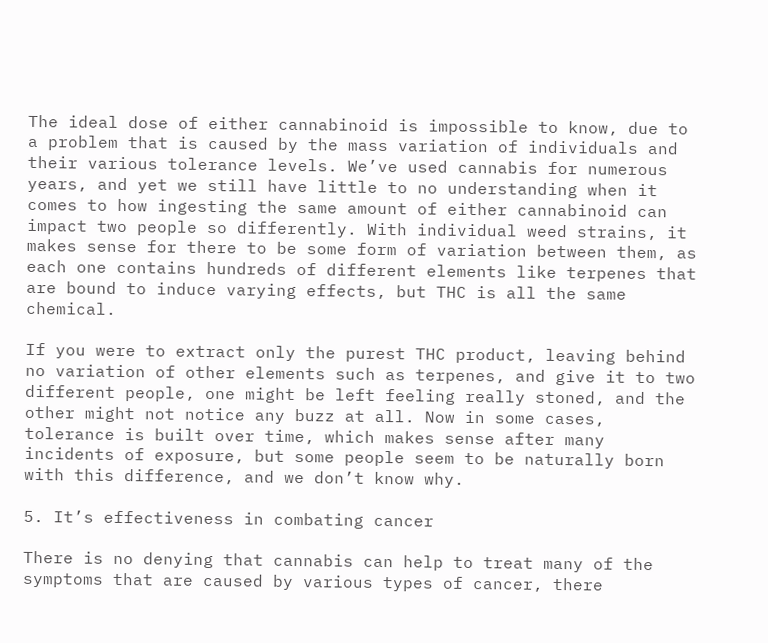The ideal dose of either cannabinoid is impossible to know, due to a problem that is caused by the mass variation of individuals and their various tolerance levels. We’ve used cannabis for numerous years, and yet we still have little to no understanding when it comes to how ingesting the same amount of either cannabinoid can impact two people so differently. With individual weed strains, it makes sense for there to be some form of variation between them, as each one contains hundreds of different elements like terpenes that are bound to induce varying effects, but THC is all the same chemical.

If you were to extract only the purest THC product, leaving behind no variation of other elements such as terpenes, and give it to two different people, one might be left feeling really stoned, and the other might not notice any buzz at all. Now in some cases, tolerance is built over time, which makes sense after many incidents of exposure, but some people seem to be naturally born with this difference, and we don’t know why.

5. It’s effectiveness in combating cancer

There is no denying that cannabis can help to treat many of the symptoms that are caused by various types of cancer, there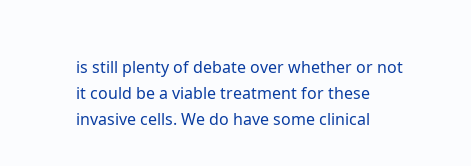is still plenty of debate over whether or not it could be a viable treatment for these invasive cells. We do have some clinical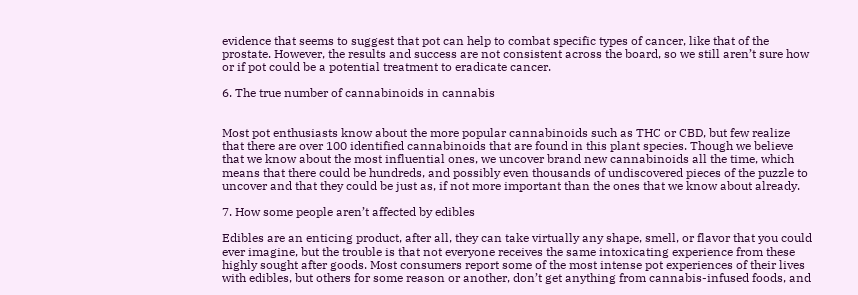evidence that seems to suggest that pot can help to combat specific types of cancer, like that of the prostate. However, the results and success are not consistent across the board, so we still aren’t sure how or if pot could be a potential treatment to eradicate cancer.

6. The true number of cannabinoids in cannabis


Most pot enthusiasts know about the more popular cannabinoids such as THC or CBD, but few realize that there are over 100 identified cannabinoids that are found in this plant species. Though we believe that we know about the most influential ones, we uncover brand new cannabinoids all the time, which means that there could be hundreds, and possibly even thousands of undiscovered pieces of the puzzle to uncover and that they could be just as, if not more important than the ones that we know about already.

7. How some people aren’t affected by edibles

Edibles are an enticing product, after all, they can take virtually any shape, smell, or flavor that you could ever imagine, but the trouble is that not everyone receives the same intoxicating experience from these highly sought after goods. Most consumers report some of the most intense pot experiences of their lives with edibles, but others for some reason or another, don’t get anything from cannabis-infused foods, and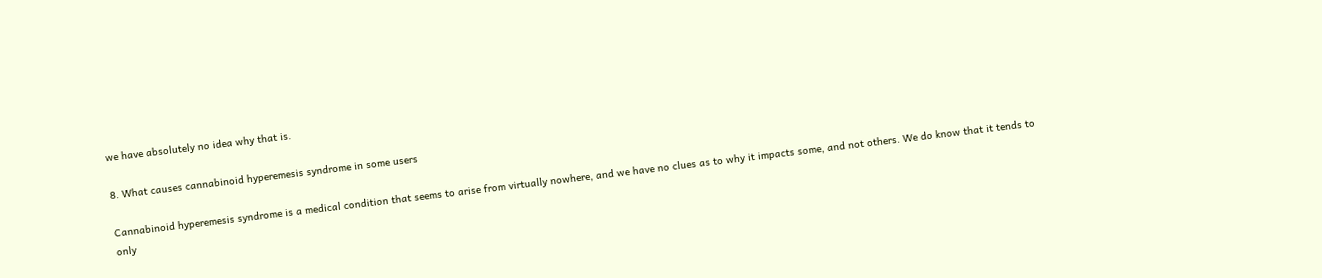we have absolutely no idea why that is.

8. What causes cannabinoid hyperemesis syndrome in some users

Cannabinoid hyperemesis syndrome is a medical condition that seems to arise from virtually nowhere, and we have no clues as to why it impacts some, and not others. We do know that it tends to only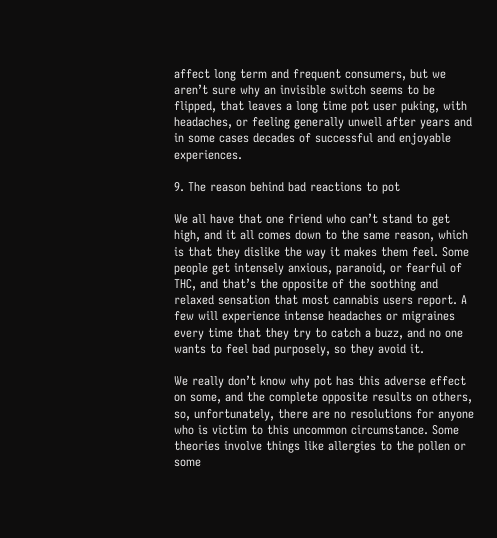affect long term and frequent consumers, but we aren’t sure why an invisible switch seems to be flipped, that leaves a long time pot user puking, with headaches, or feeling generally unwell after years and in some cases decades of successful and enjoyable experiences.

9. The reason behind bad reactions to pot

We all have that one friend who can’t stand to get high, and it all comes down to the same reason, which is that they dislike the way it makes them feel. Some people get intensely anxious, paranoid, or fearful of THC, and that’s the opposite of the soothing and relaxed sensation that most cannabis users report. A few will experience intense headaches or migraines every time that they try to catch a buzz, and no one wants to feel bad purposely, so they avoid it.

We really don’t know why pot has this adverse effect on some, and the complete opposite results on others, so, unfortunately, there are no resolutions for anyone who is victim to this uncommon circumstance. Some theories involve things like allergies to the pollen or some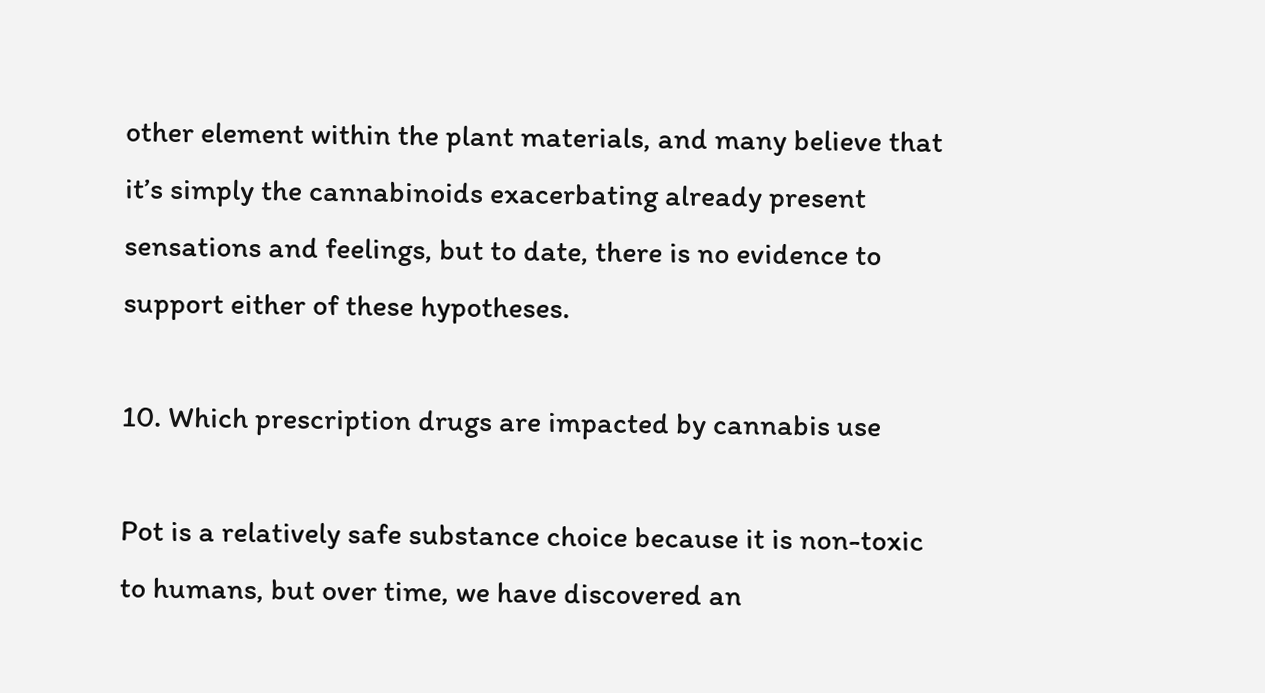other element within the plant materials, and many believe that it’s simply the cannabinoids exacerbating already present sensations and feelings, but to date, there is no evidence to support either of these hypotheses.

10. Which prescription drugs are impacted by cannabis use

Pot is a relatively safe substance choice because it is non-toxic to humans, but over time, we have discovered an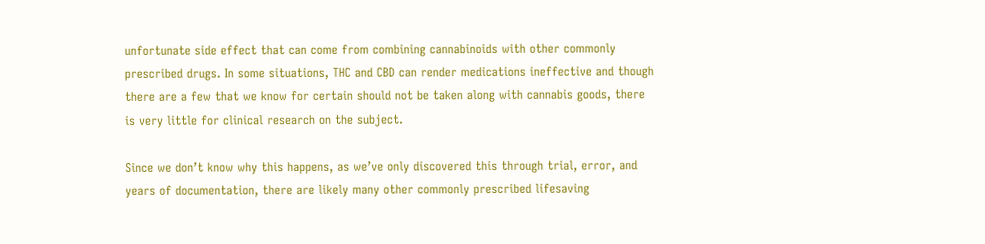unfortunate side effect that can come from combining cannabinoids with other commonly prescribed drugs. In some situations, THC and CBD can render medications ineffective and though there are a few that we know for certain should not be taken along with cannabis goods, there is very little for clinical research on the subject.

Since we don’t know why this happens, as we’ve only discovered this through trial, error, and years of documentation, there are likely many other commonly prescribed lifesaving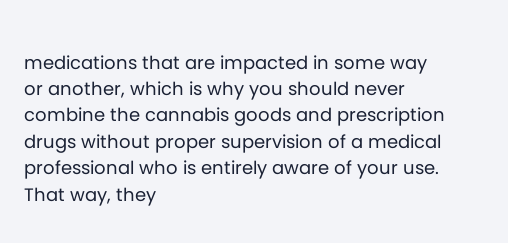medications that are impacted in some way or another, which is why you should never combine the cannabis goods and prescription drugs without proper supervision of a medical professional who is entirely aware of your use. That way, they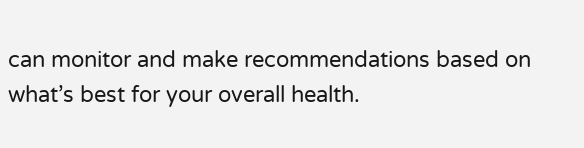can monitor and make recommendations based on what’s best for your overall health.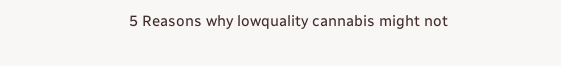5 Reasons why lowquality cannabis might not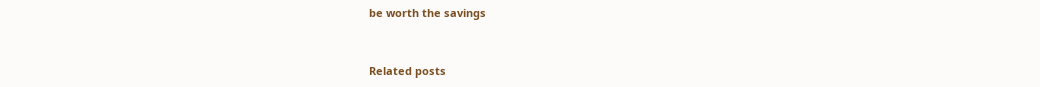be worth the savings


Related posts